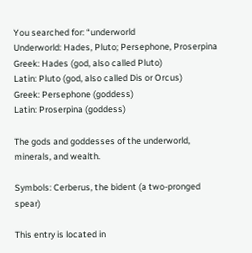You searched for: “underworld
Underworld: Hades, Pluto; Persephone, Proserpina
Greek: Hades (god, also called Pluto)
Latin: Pluto (god, also called Dis or Orcus)
Greek: Persephone (goddess)
Latin: Proserpina (goddess)

The gods and goddesses of the underworld, minerals, and wealth.

Symbols: Cerberus, the bident (a two-pronged spear)

This entry is located in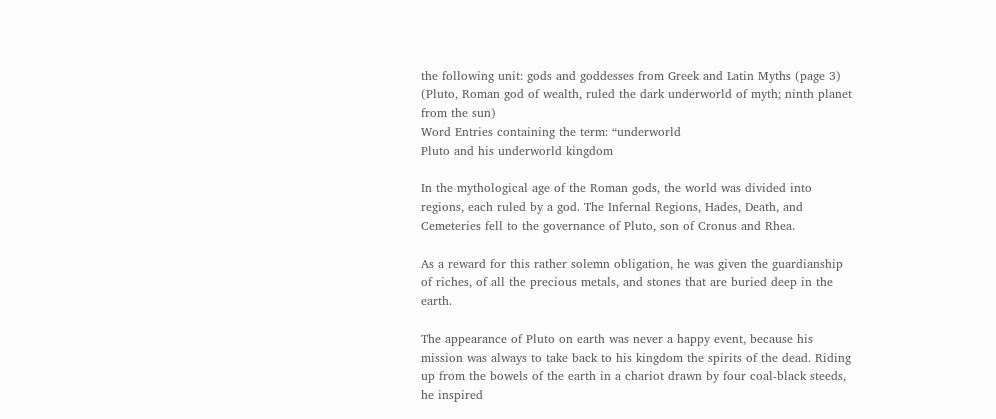the following unit: gods and goddesses from Greek and Latin Myths (page 3)
(Pluto, Roman god of wealth, ruled the dark underworld of myth; ninth planet from the sun)
Word Entries containing the term: “underworld
Pluto and his underworld kingdom

In the mythological age of the Roman gods, the world was divided into regions, each ruled by a god. The Infernal Regions, Hades, Death, and Cemeteries fell to the governance of Pluto, son of Cronus and Rhea.

As a reward for this rather solemn obligation, he was given the guardianship of riches, of all the precious metals, and stones that are buried deep in the earth.

The appearance of Pluto on earth was never a happy event, because his mission was always to take back to his kingdom the spirits of the dead. Riding up from the bowels of the earth in a chariot drawn by four coal-black steeds, he inspired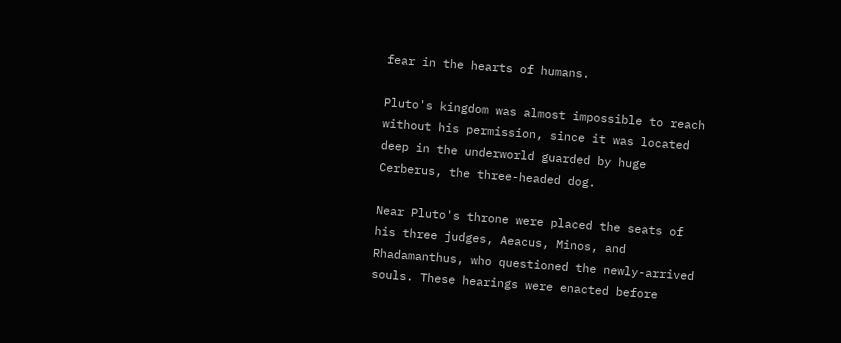fear in the hearts of humans.

Pluto's kingdom was almost impossible to reach without his permission, since it was located deep in the underworld guarded by huge Cerberus, the three-headed dog.

Near Pluto's throne were placed the seats of his three judges, Aeacus, Minos, and Rhadamanthus, who questioned the newly-arrived souls. These hearings were enacted before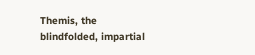Themis, the blindfolded, impartial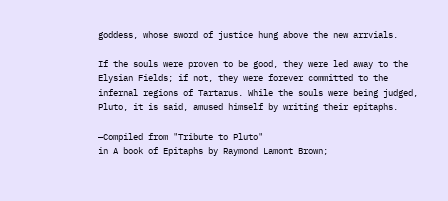goddess, whose sword of justice hung above the new arrvials.

If the souls were proven to be good, they were led away to the Elysian Fields; if not, they were forever committed to the infernal regions of Tartarus. While the souls were being judged, Pluto, it is said, amused himself by writing their epitaphs.

—Compiled from "Tribute to Pluto"
in A book of Epitaphs by Raymond Lamont Brown;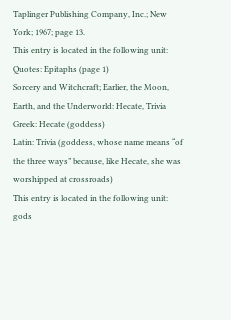Taplinger Publishing Company, Inc.; New York; 1967; page 13.
This entry is located in the following unit: Quotes: Epitaphs (page 1)
Sorcery and Witchcraft; Earlier, the Moon, Earth, and the Underworld: Hecate, Trivia
Greek: Hecate (goddess)
Latin: Trivia (goddess, whose name means “of the three ways” because, like Hecate, she was worshipped at crossroads)
This entry is located in the following unit: gods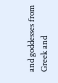and goddesses from Greek and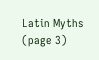Latin Myths (page 3)